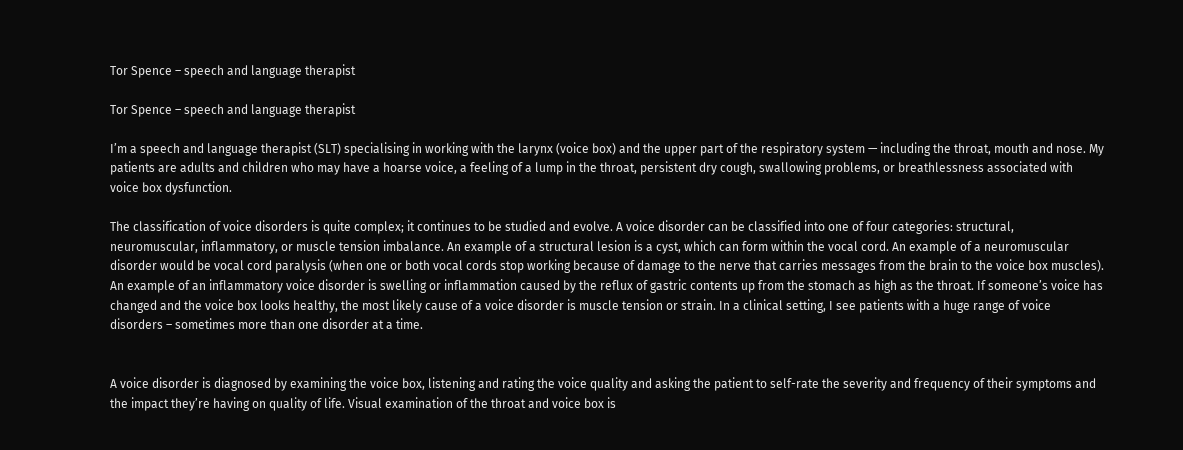Tor Spence – speech and language therapist

Tor Spence – speech and language therapist

I’m a speech and language therapist (SLT) specialising in working with the larynx (voice box) and the upper part of the respiratory system — including the throat, mouth and nose. My patients are adults and children who may have a hoarse voice, a feeling of a lump in the throat, persistent dry cough, swallowing problems, or breathlessness associated with voice box dysfunction.

The classification of voice disorders is quite complex; it continues to be studied and evolve. A voice disorder can be classified into one of four categories: structural, neuromuscular, inflammatory, or muscle tension imbalance. An example of a structural lesion is a cyst, which can form within the vocal cord. An example of a neuromuscular disorder would be vocal cord paralysis (when one or both vocal cords stop working because of damage to the nerve that carries messages from the brain to the voice box muscles). An example of an inflammatory voice disorder is swelling or inflammation caused by the reflux of gastric contents up from the stomach as high as the throat. If someone’s voice has changed and the voice box looks healthy, the most likely cause of a voice disorder is muscle tension or strain. In a clinical setting, I see patients with a huge range of voice disorders – sometimes more than one disorder at a time.


A voice disorder is diagnosed by examining the voice box, listening and rating the voice quality and asking the patient to self-rate the severity and frequency of their symptoms and the impact they’re having on quality of life. Visual examination of the throat and voice box is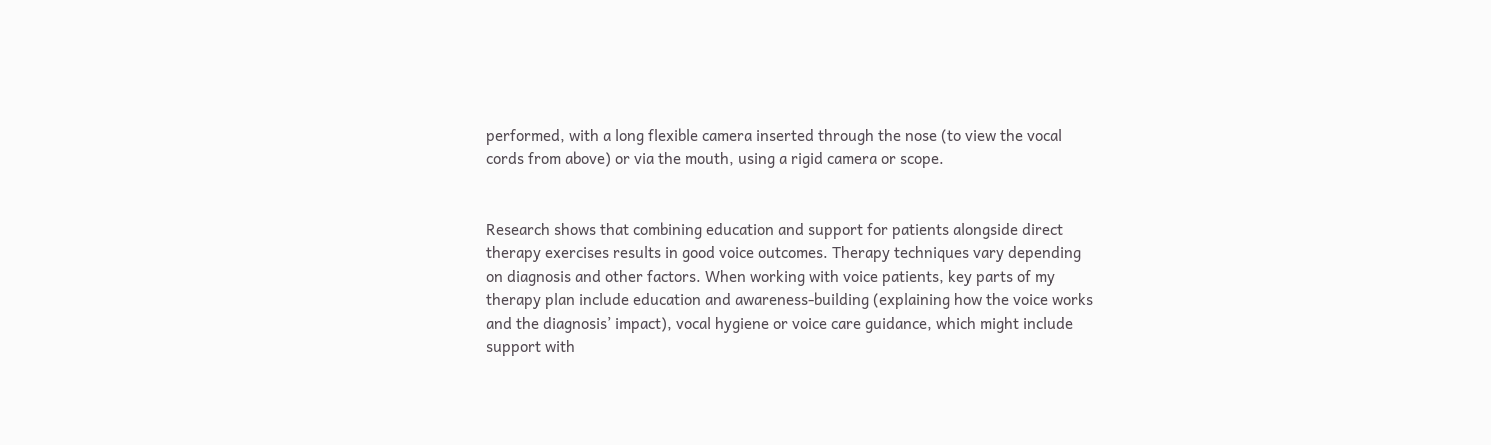performed, with a long flexible camera inserted through the nose (to view the vocal cords from above) or via the mouth, using a rigid camera or scope.


Research shows that combining education and support for patients alongside direct therapy exercises results in good voice outcomes. Therapy techniques vary depending on diagnosis and other factors. When working with voice patients, key parts of my therapy plan include education and awareness-building (explaining how the voice works and the diagnosis’ impact), vocal hygiene or voice care guidance, which might include support with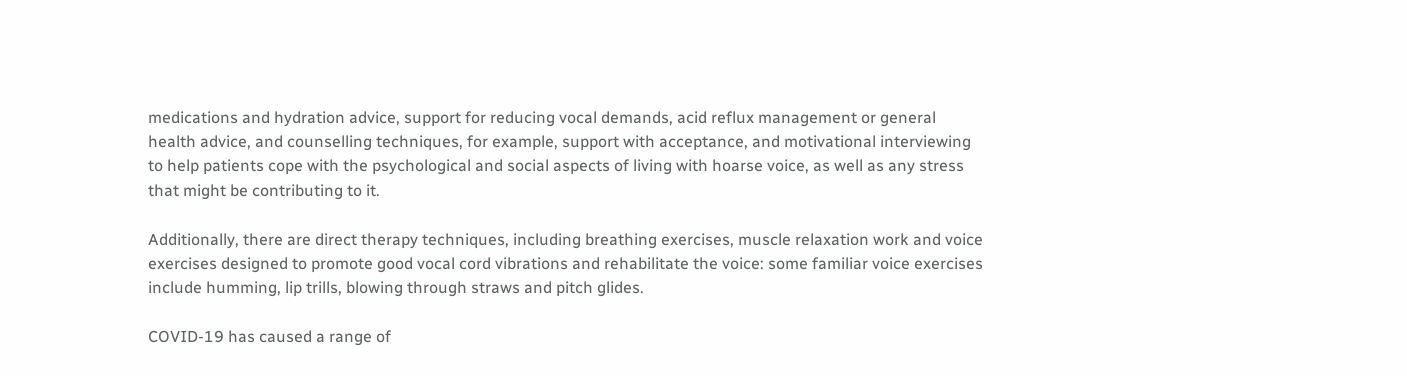medications and hydration advice, support for reducing vocal demands, acid reflux management or general health advice, and counselling techniques, for example, support with acceptance, and motivational interviewing to help patients cope with the psychological and social aspects of living with hoarse voice, as well as any stress that might be contributing to it.

Additionally, there are direct therapy techniques, including breathing exercises, muscle relaxation work and voice exercises designed to promote good vocal cord vibrations and rehabilitate the voice: some familiar voice exercises include humming, lip trills, blowing through straws and pitch glides.

COVID-19 has caused a range of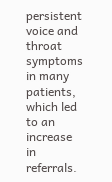persistent voice and throat symptoms in many patients, which led to an increase in referrals.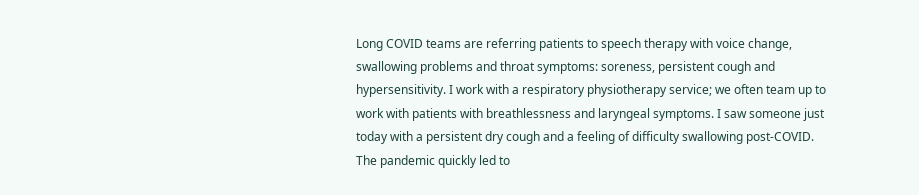Long COVID teams are referring patients to speech therapy with voice change, swallowing problems and throat symptoms: soreness, persistent cough and hypersensitivity. I work with a respiratory physiotherapy service; we often team up to work with patients with breathlessness and laryngeal symptoms. I saw someone just today with a persistent dry cough and a feeling of difficulty swallowing post-COVID. The pandemic quickly led to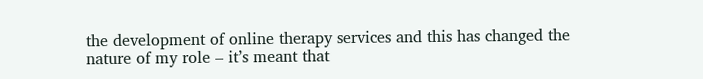the development of online therapy services and this has changed the nature of my role – it’s meant that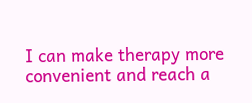I can make therapy more convenient and reach a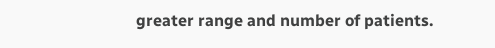greater range and number of patients.